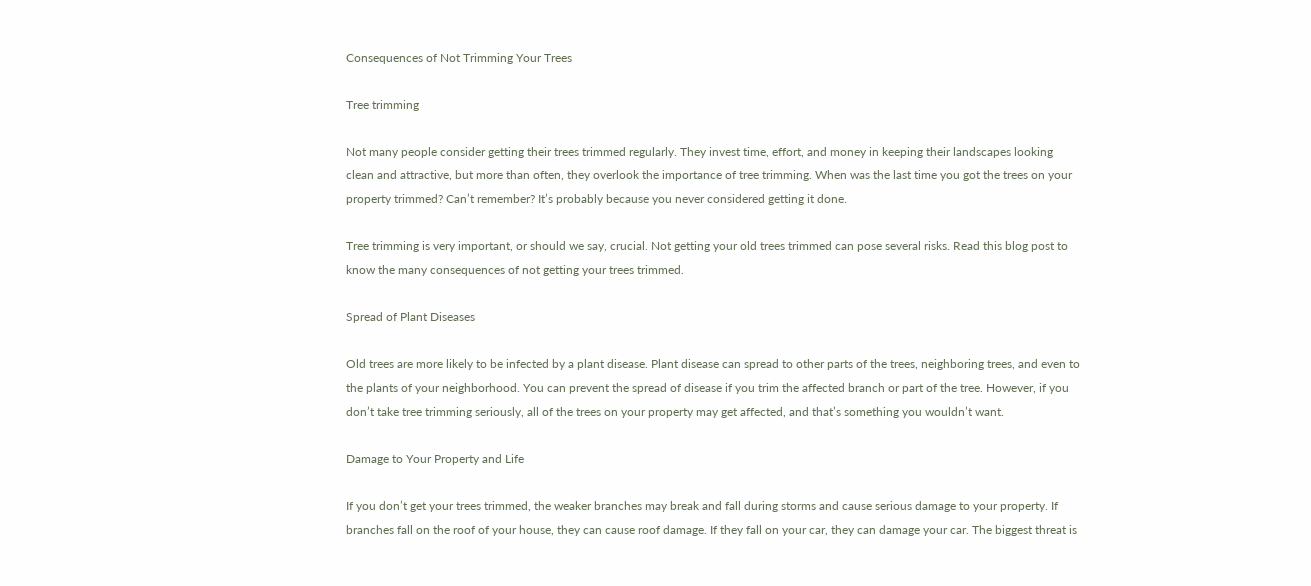Consequences of Not Trimming Your Trees

Tree trimming

Not many people consider getting their trees trimmed regularly. They invest time, effort, and money in keeping their landscapes looking clean and attractive, but more than often, they overlook the importance of tree trimming. When was the last time you got the trees on your property trimmed? Can’t remember? It’s probably because you never considered getting it done.

Tree trimming is very important, or should we say, crucial. Not getting your old trees trimmed can pose several risks. Read this blog post to know the many consequences of not getting your trees trimmed.

Spread of Plant Diseases

Old trees are more likely to be infected by a plant disease. Plant disease can spread to other parts of the trees, neighboring trees, and even to the plants of your neighborhood. You can prevent the spread of disease if you trim the affected branch or part of the tree. However, if you don’t take tree trimming seriously, all of the trees on your property may get affected, and that’s something you wouldn’t want.

Damage to Your Property and Life

If you don’t get your trees trimmed, the weaker branches may break and fall during storms and cause serious damage to your property. If branches fall on the roof of your house, they can cause roof damage. If they fall on your car, they can damage your car. The biggest threat is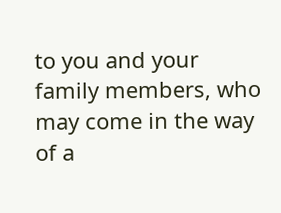to you and your family members, who may come in the way of a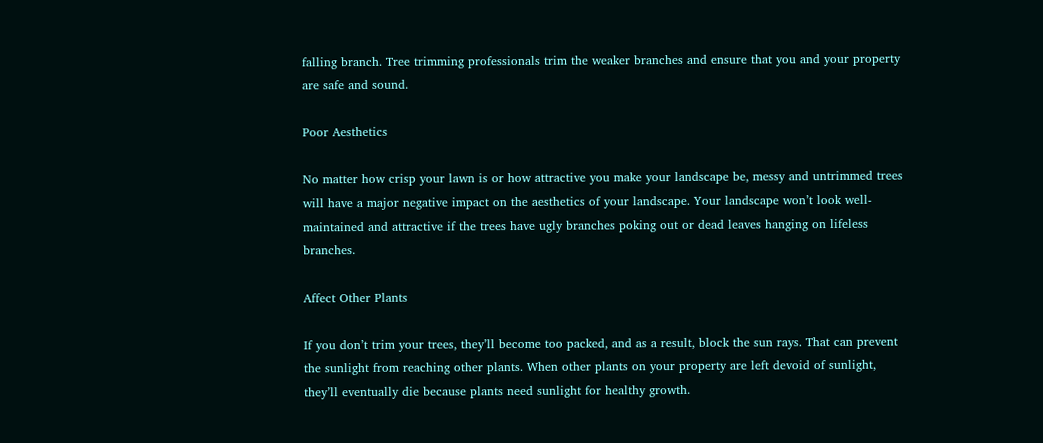falling branch. Tree trimming professionals trim the weaker branches and ensure that you and your property are safe and sound.

Poor Aesthetics

No matter how crisp your lawn is or how attractive you make your landscape be, messy and untrimmed trees will have a major negative impact on the aesthetics of your landscape. Your landscape won’t look well-maintained and attractive if the trees have ugly branches poking out or dead leaves hanging on lifeless branches.

Affect Other Plants

If you don’t trim your trees, they’ll become too packed, and as a result, block the sun rays. That can prevent the sunlight from reaching other plants. When other plants on your property are left devoid of sunlight, they’ll eventually die because plants need sunlight for healthy growth.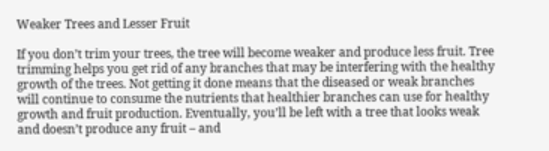Weaker Trees and Lesser Fruit

If you don’t trim your trees, the tree will become weaker and produce less fruit. Tree trimming helps you get rid of any branches that may be interfering with the healthy growth of the trees. Not getting it done means that the diseased or weak branches will continue to consume the nutrients that healthier branches can use for healthy growth and fruit production. Eventually, you’ll be left with a tree that looks weak and doesn’t produce any fruit – and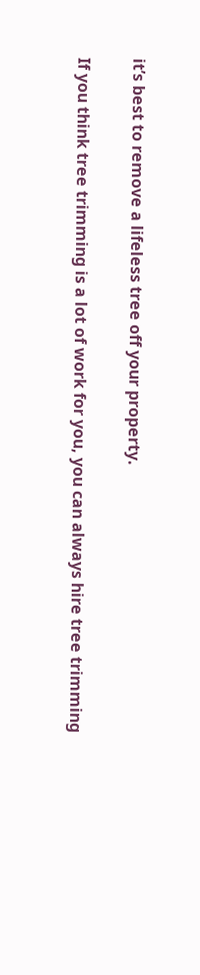it’s best to remove a lifeless tree off your property.

If you think tree trimming is a lot of work for you, you can always hire tree trimming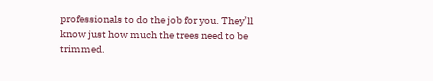professionals to do the job for you. They’ll know just how much the trees need to be trimmed.